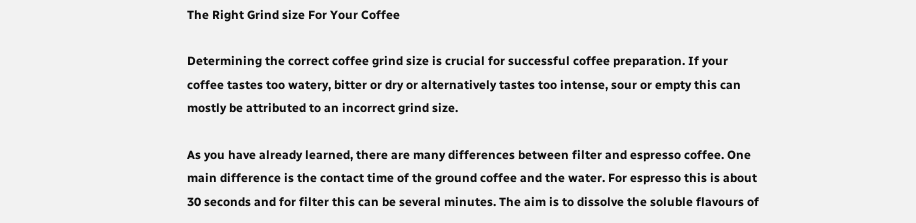The Right Grind size For Your Coffee

Determining the correct coffee grind size is crucial for successful coffee preparation. If your coffee tastes too watery, bitter or dry or alternatively tastes too intense, sour or empty this can mostly be attributed to an incorrect grind size.

As you have already learned, there are many differences between filter and espresso coffee. One main difference is the contact time of the ground coffee and the water. For espresso this is about 30 seconds and for filter this can be several minutes. The aim is to dissolve the soluble flavours of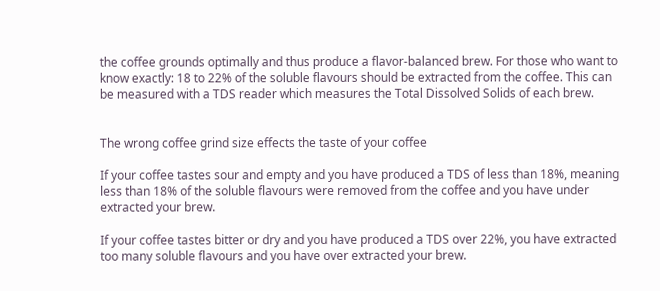the coffee grounds optimally and thus produce a flavor-balanced brew. For those who want to know exactly: 18 to 22% of the soluble flavours should be extracted from the coffee. This can be measured with a TDS reader which measures the Total Dissolved Solids of each brew.


The wrong coffee grind size effects the taste of your coffee

If your coffee tastes sour and empty and you have produced a TDS of less than 18%, meaning less than 18% of the soluble flavours were removed from the coffee and you have under extracted your brew.

If your coffee tastes bitter or dry and you have produced a TDS over 22%, you have extracted too many soluble flavours and you have over extracted your brew.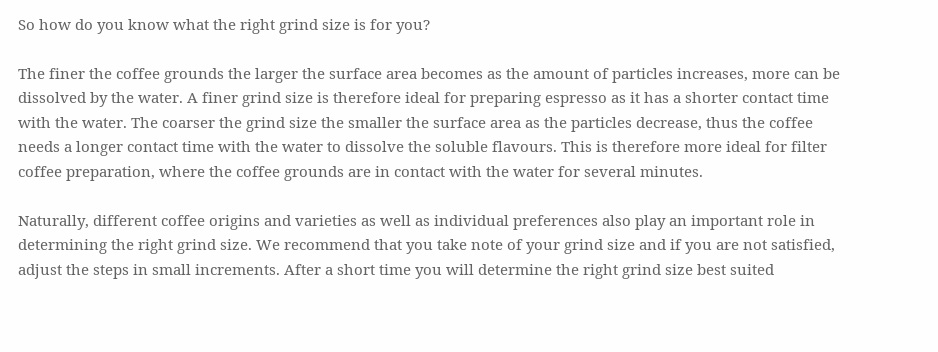So how do you know what the right grind size is for you?

The finer the coffee grounds the larger the surface area becomes as the amount of particles increases, more can be dissolved by the water. A finer grind size is therefore ideal for preparing espresso as it has a shorter contact time with the water. The coarser the grind size the smaller the surface area as the particles decrease, thus the coffee needs a longer contact time with the water to dissolve the soluble flavours. This is therefore more ideal for filter coffee preparation, where the coffee grounds are in contact with the water for several minutes.

Naturally, different coffee origins and varieties as well as individual preferences also play an important role in determining the right grind size. We recommend that you take note of your grind size and if you are not satisfied, adjust the steps in small increments. After a short time you will determine the right grind size best suited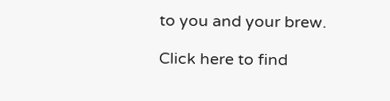to you and your brew.

Click here to find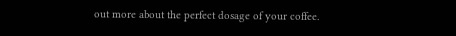out more about the perfect dosage of your coffee.